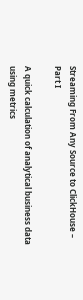Streaming From Any Source to ClickHouse – Part I

A quick calculation of analytical business data using metrics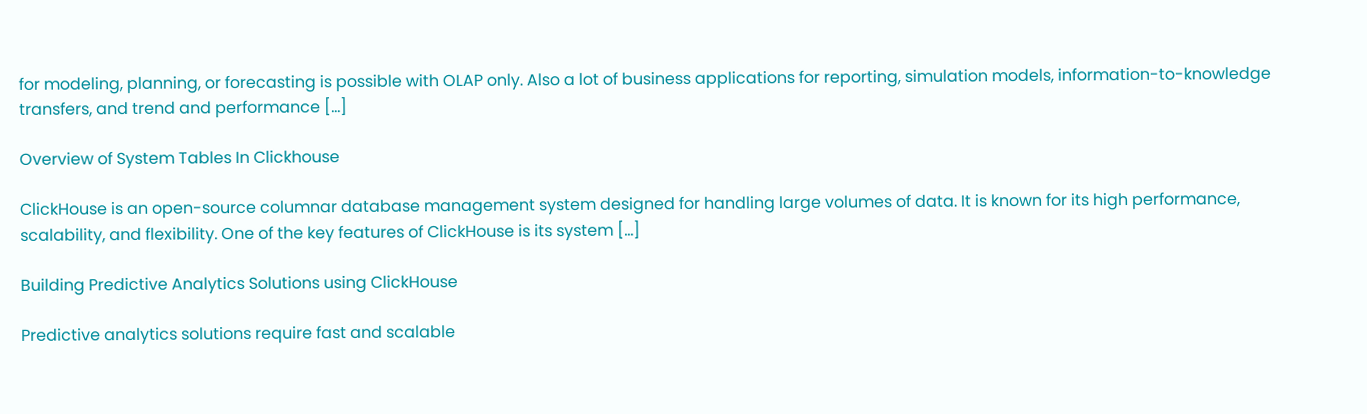for modeling, planning, or forecasting is possible with OLAP only. Also a lot of business applications for reporting, simulation models, information-to-knowledge transfers, and trend and performance […]

Overview of System Tables In Clickhouse

ClickHouse is an open-source columnar database management system designed for handling large volumes of data. It is known for its high performance, scalability, and flexibility. One of the key features of ClickHouse is its system […]

Building Predictive Analytics Solutions using ClickHouse

Predictive analytics solutions require fast and scalable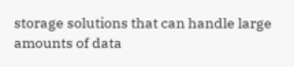storage solutions that can handle large amounts of data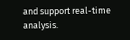and support real-time analysis.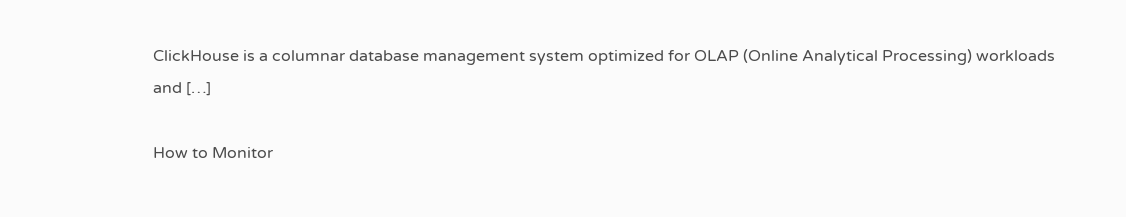ClickHouse is a columnar database management system optimized for OLAP (Online Analytical Processing) workloads and […]

How to Monitor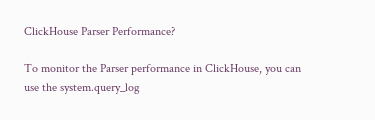ClickHouse Parser Performance?

To monitor the Parser performance in ClickHouse, you can use the system.query_log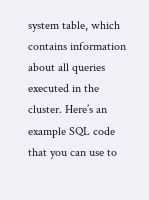system table, which contains information about all queries executed in the cluster. Here’s an example SQL code that you can use to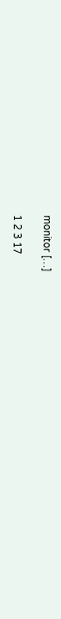monitor […]

1 2 3 17